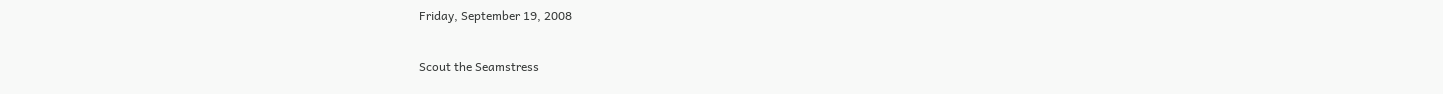Friday, September 19, 2008

Scout the Seamstress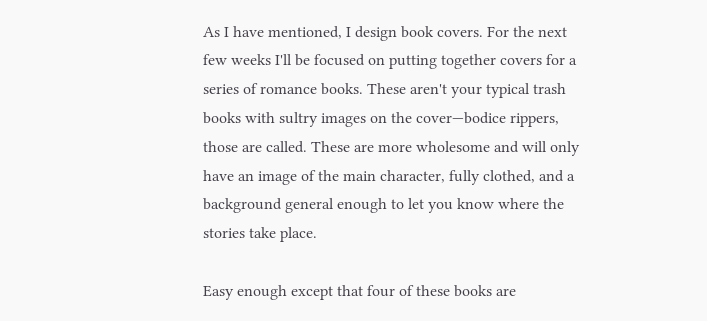As I have mentioned, I design book covers. For the next few weeks I'll be focused on putting together covers for a series of romance books. These aren't your typical trash books with sultry images on the cover—bodice rippers, those are called. These are more wholesome and will only have an image of the main character, fully clothed, and a background general enough to let you know where the stories take place.

Easy enough except that four of these books are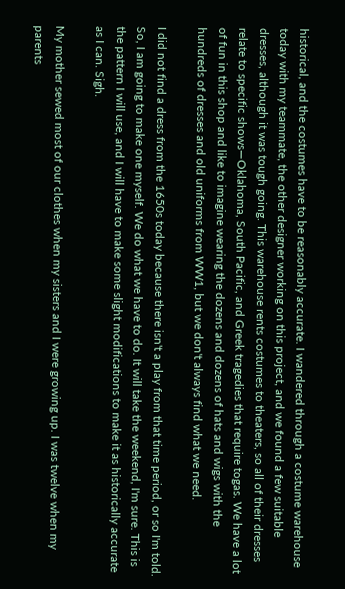historical, and the costumes have to be reasonably accurate. I wandered through a costume warehouse today with my teammate, the other designer working on this project, and we found a few suitable dresses, although it was tough going. This warehouse rents costumes to theaters, so all of their dresses relate to specific shows—Oklahoma, South Pacific, and Greek tragedies that require togas. We have a lot of fun in this shop and like to imagine wearing the dozens and dozens of hats and wigs with the hundreds of dresses and old uniforms from WW1, but we don't always find what we need.

I did not find a dress from the 1650s today because there isn't a play from that time period, or so I'm told. So, I am going to make one myself. We do what we have to do. It will take the weekend, I'm sure. This is the pattern I will use, and I will have to make some slight modifications to make it as historically accurate as I can. Sigh.

My mother sewed most of our clothes when my sisters and I were growing up. I was twelve when my parents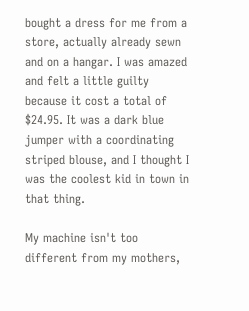bought a dress for me from a store, actually already sewn and on a hangar. I was amazed and felt a little guilty because it cost a total of $24.95. It was a dark blue jumper with a coordinating striped blouse, and I thought I was the coolest kid in town in that thing.

My machine isn't too different from my mothers,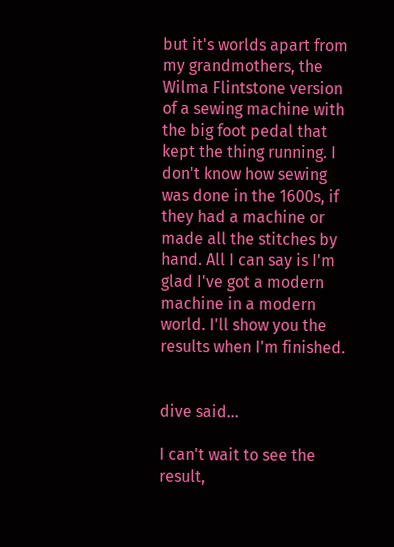but it's worlds apart from my grandmothers, the Wilma Flintstone version of a sewing machine with the big foot pedal that kept the thing running. I don't know how sewing was done in the 1600s, if they had a machine or made all the stitches by hand. All I can say is I'm glad I've got a modern machine in a modern world. I'll show you the results when I'm finished.


dive said...

I can't wait to see the result,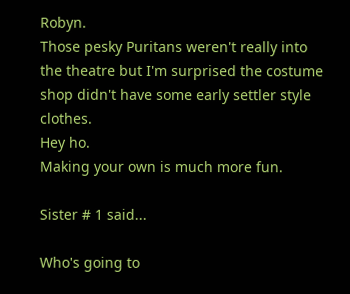Robyn.
Those pesky Puritans weren't really into the theatre but I'm surprised the costume shop didn't have some early settler style clothes.
Hey ho.
Making your own is much more fun.

Sister # 1 said...

Who's going to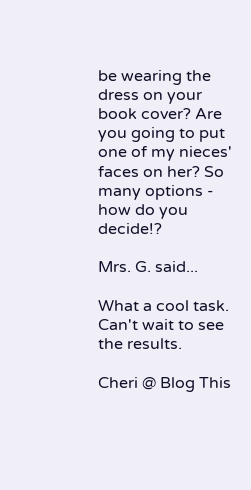be wearing the dress on your book cover? Are you going to put one of my nieces' faces on her? So many options - how do you decide!?

Mrs. G. said...

What a cool task. Can't wait to see the results.

Cheri @ Blog This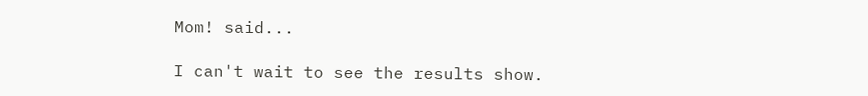Mom! said...

I can't wait to see the results show.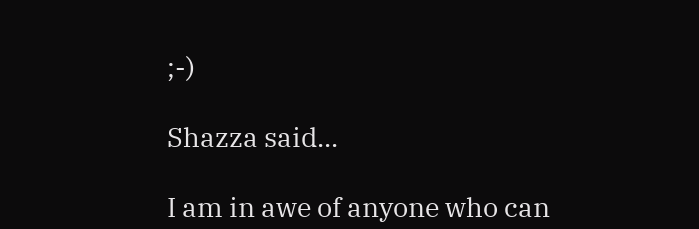;-)

Shazza said...

I am in awe of anyone who can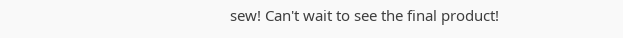sew! Can't wait to see the final product!